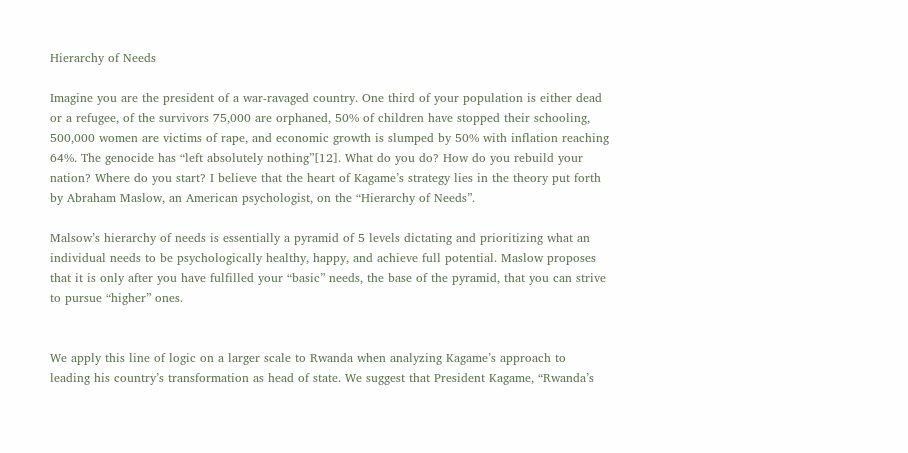Hierarchy of Needs

Imagine you are the president of a war-ravaged country. One third of your population is either dead or a refugee, of the survivors 75,000 are orphaned, 50% of children have stopped their schooling, 500,000 women are victims of rape, and economic growth is slumped by 50% with inflation reaching 64%. The genocide has “left absolutely nothing”[12]. What do you do? How do you rebuild your nation? Where do you start? I believe that the heart of Kagame’s strategy lies in the theory put forth by Abraham Maslow, an American psychologist, on the “Hierarchy of Needs”.

Malsow’s hierarchy of needs is essentially a pyramid of 5 levels dictating and prioritizing what an individual needs to be psychologically healthy, happy, and achieve full potential. Maslow proposes that it is only after you have fulfilled your “basic” needs, the base of the pyramid, that you can strive to pursue “higher” ones.


We apply this line of logic on a larger scale to Rwanda when analyzing Kagame’s approach to leading his country’s transformation as head of state. We suggest that President Kagame, “Rwanda’s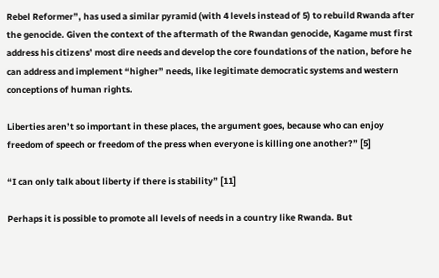Rebel Reformer”, has used a similar pyramid (with 4 levels instead of 5) to rebuild Rwanda after the genocide. Given the context of the aftermath of the Rwandan genocide, Kagame must first address his citizens’ most dire needs and develop the core foundations of the nation, before he can address and implement “higher” needs, like legitimate democratic systems and western conceptions of human rights.

Liberties aren’t so important in these places, the argument goes, because who can enjoy freedom of speech or freedom of the press when everyone is killing one another?” [5]

“I can only talk about liberty if there is stability” [11]

Perhaps it is possible to promote all levels of needs in a country like Rwanda. But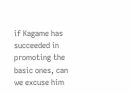if Kagame has succeeded in promoting the basic ones, can we excuse him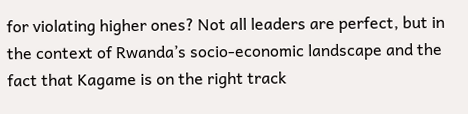for violating higher ones? Not all leaders are perfect, but in the context of Rwanda’s socio-economic landscape and the fact that Kagame is on the right track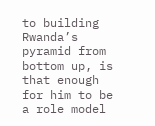to building Rwanda’s pyramid from bottom up, is that enough for him to be a role model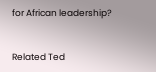for African leadership?


Related Ted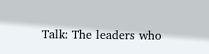Talk: The leaders who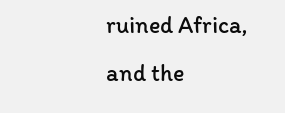ruined Africa, and the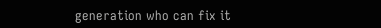generation who can fix it